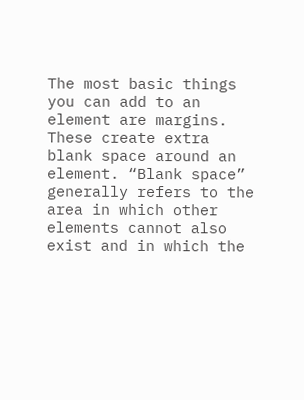The most basic things you can add to an element are margins. These create extra blank space around an element. “Blank space” generally refers to the area in which other elements cannot also exist and in which the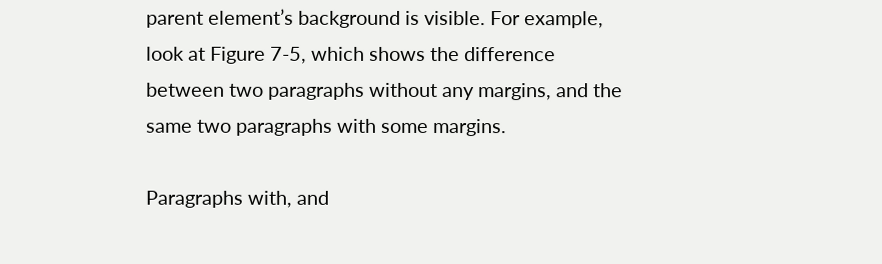parent element’s background is visible. For example, look at Figure 7-5, which shows the difference between two paragraphs without any margins, and the same two paragraphs with some margins.

Paragraphs with, and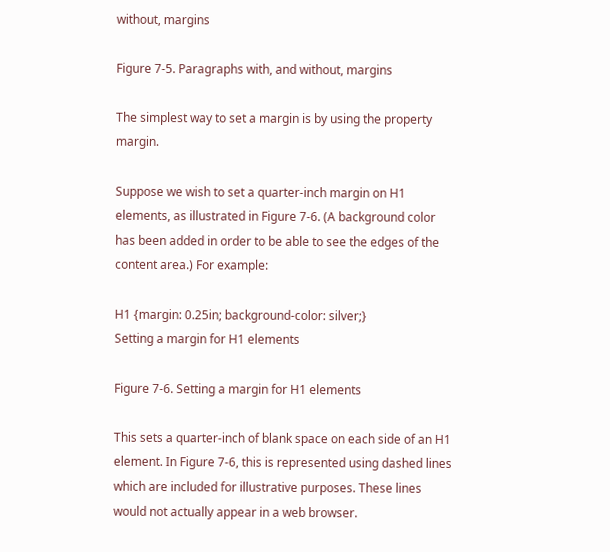without, margins

Figure 7-5. Paragraphs with, and without, margins

The simplest way to set a margin is by using the property margin.

Suppose we wish to set a quarter-inch margin on H1 elements, as illustrated in Figure 7-6. (A background color has been added in order to be able to see the edges of the content area.) For example:

H1 {margin: 0.25in; background-color: silver;}
Setting a margin for H1 elements

Figure 7-6. Setting a margin for H1 elements

This sets a quarter-inch of blank space on each side of an H1 element. In Figure 7-6, this is represented using dashed lines which are included for illustrative purposes. These lines would not actually appear in a web browser.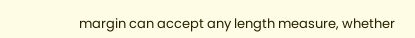margin can accept any length measure, whether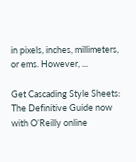in pixels, inches, millimeters, or ems. However, ...

Get Cascading Style Sheets: The Definitive Guide now with O’Reilly online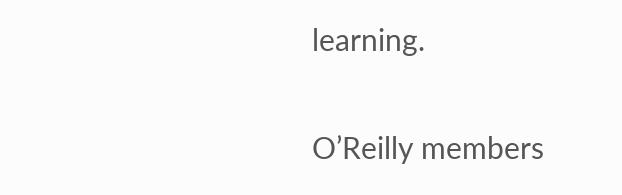learning.

O’Reilly members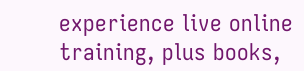experience live online training, plus books,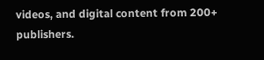videos, and digital content from 200+ publishers.